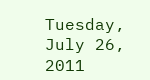Tuesday, July 26, 2011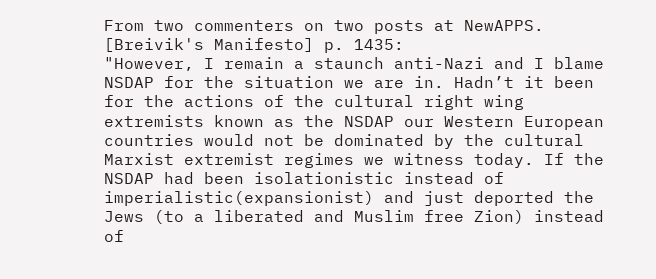From two commenters on two posts at NewAPPS.
[Breivik's Manifesto] p. 1435:
"However, I remain a staunch anti-Nazi and I blame NSDAP for the situation we are in. Hadn’t it been for the actions of the cultural right wing extremists known as the NSDAP our Western European countries would not be dominated by the cultural Marxist extremist regimes we witness today. If the NSDAP had been isolationistic instead of imperialistic(expansionist) and just deported the Jews (to a liberated and Muslim free Zion) instead of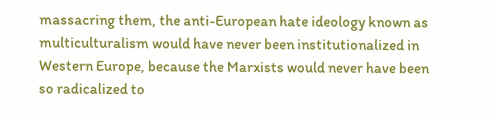massacring them, the anti-European hate ideology known as multiculturalism would have never been institutionalized in Western Europe, because the Marxists would never have been so radicalized to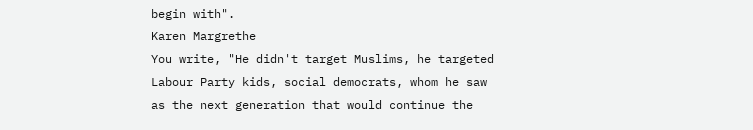begin with".
Karen Margrethe
You write, "He didn't target Muslims, he targeted Labour Party kids, social democrats, whom he saw as the next generation that would continue the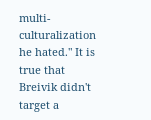multi-culturalization he hated." It is true that Breivik didn't target a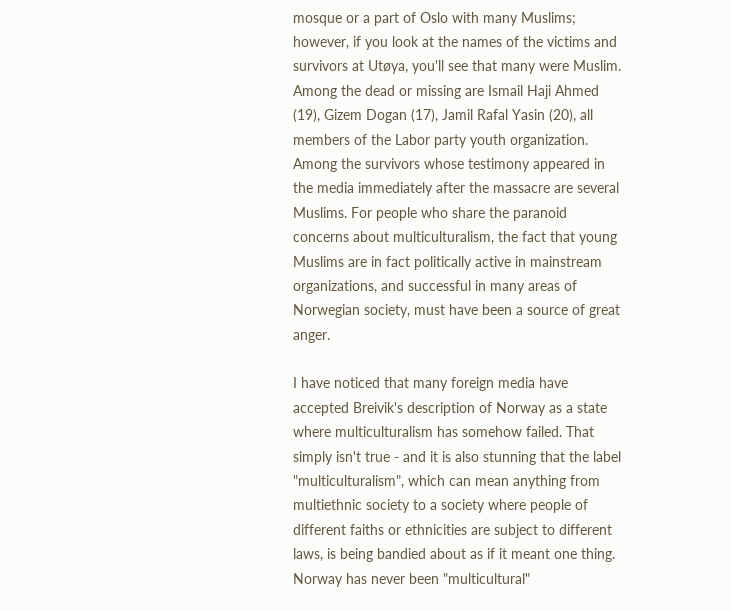mosque or a part of Oslo with many Muslims; however, if you look at the names of the victims and survivors at Utøya, you'll see that many were Muslim. Among the dead or missing are Ismail Haji Ahmed (19), Gizem Dogan (17), Jamil Rafal Yasin (20), all members of the Labor party youth organization. Among the survivors whose testimony appeared in the media immediately after the massacre are several Muslims. For people who share the paranoid concerns about multiculturalism, the fact that young Muslims are in fact politically active in mainstream organizations, and successful in many areas of Norwegian society, must have been a source of great anger.

I have noticed that many foreign media have accepted Breivik's description of Norway as a state where multiculturalism has somehow failed. That simply isn't true - and it is also stunning that the label "multiculturalism", which can mean anything from multiethnic society to a society where people of different faiths or ethnicities are subject to different laws, is being bandied about as if it meant one thing. Norway has never been "multicultural"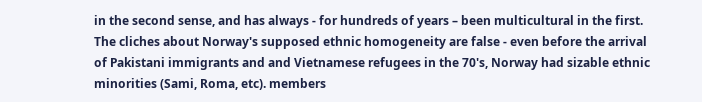in the second sense, and has always - for hundreds of years – been multicultural in the first. The cliches about Norway's supposed ethnic homogeneity are false - even before the arrival of Pakistani immigrants and and Vietnamese refugees in the 70's, Norway had sizable ethnic minorities (Sami, Roma, etc). members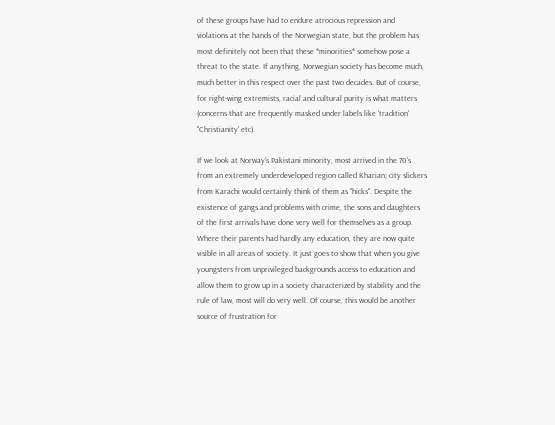of these groups have had to endure atrocious repression and violations at the hands of the Norwegian state, but the problem has most definitely not been that these *minorities* somehow pose a threat to the state. If anything, Norwegian society has become much, much better in this respect over the past two decades. But of course, for right-wing extremists, racial and cultural purity is what matters (concerns that are frequently masked under labels like 'tradition' "Christianity' etc).

If we look at Norway's Pakistani minority, most arrived in the 70's from an extremely underdeveloped region called Kharian; city slickers from Karachi would certainly think of them as "hicks". Despite the existence of gangs and problems with crime, the sons and daughters of the first arrivals have done very well for themselves as a group. Where their parents had hardly any education, they are now quite visible in all areas of society. It just goes to show that when you give youngsters from unprivileged backgrounds access to education and allow them to grow up in a society characterized by stability and the rule of law, most will do very well. Of course, this would be another source of frustration for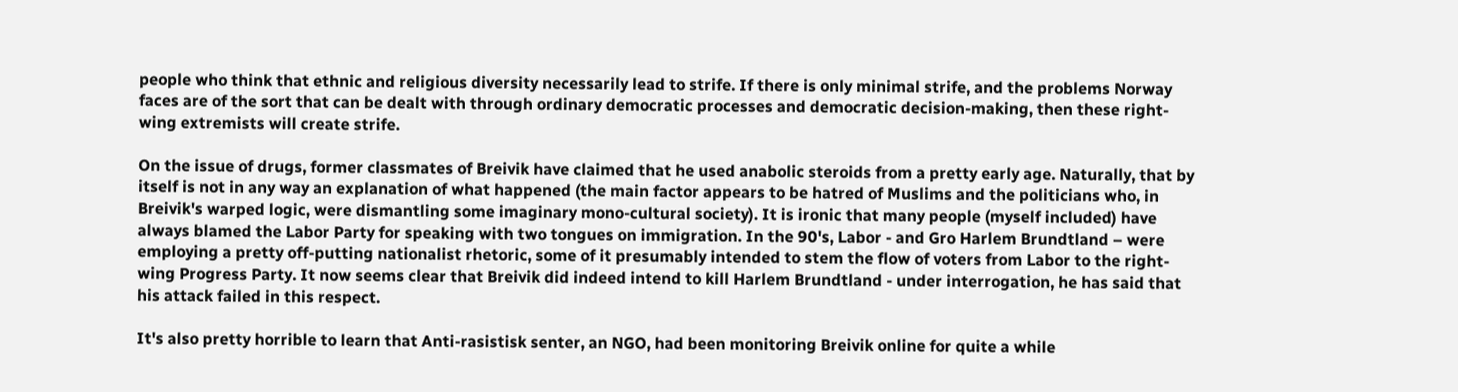people who think that ethnic and religious diversity necessarily lead to strife. If there is only minimal strife, and the problems Norway faces are of the sort that can be dealt with through ordinary democratic processes and democratic decision-making, then these right-wing extremists will create strife.

On the issue of drugs, former classmates of Breivik have claimed that he used anabolic steroids from a pretty early age. Naturally, that by itself is not in any way an explanation of what happened (the main factor appears to be hatred of Muslims and the politicians who, in Breivik's warped logic, were dismantling some imaginary mono-cultural society). It is ironic that many people (myself included) have always blamed the Labor Party for speaking with two tongues on immigration. In the 90's, Labor - and Gro Harlem Brundtland – were employing a pretty off-putting nationalist rhetoric, some of it presumably intended to stem the flow of voters from Labor to the right-wing Progress Party. It now seems clear that Breivik did indeed intend to kill Harlem Brundtland - under interrogation, he has said that his attack failed in this respect.

It's also pretty horrible to learn that Anti-rasistisk senter, an NGO, had been monitoring Breivik online for quite a while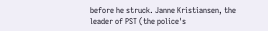before he struck. Janne Kristiansen, the leader of PST (the police's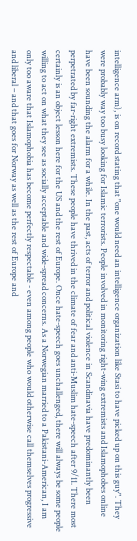intelligence arm), is on record stating that "one would need an intelligence organization like Stasi to have picked up on this guy". They were probably way too busy looking for Islamic terrorists. People involved in monitoring right-wing extremists and Islamophobes online have been sounding the alarm for a while. In the past, acts of terror and political violence in Scandinavia have predominantly been perpetrated by far-right extremists. These people have thrived in the climate of fear and anti-Muslim hate-speech after 9/11. There most certainly is an object lesson here for the US and the rest of Europe. Once hate-speech goes unchallenged, there will always be some people willing to act on what they see as socially acceptable and wide-spread concerns. As a Norwegian married to a Pakistani-American, I am only too aware that Islamophobia has become perfectly respectable - even among people who would otherwise call themselves progressive and liberal – and that goes for Norway as well as the rest of Europe and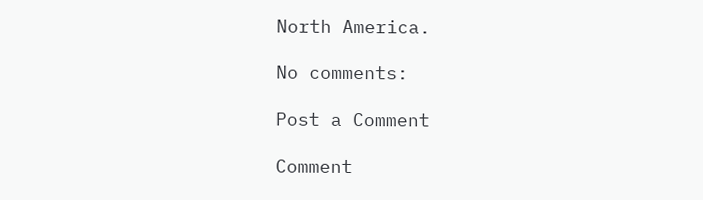North America.

No comments:

Post a Comment

Comment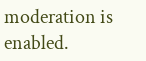moderation is enabled.